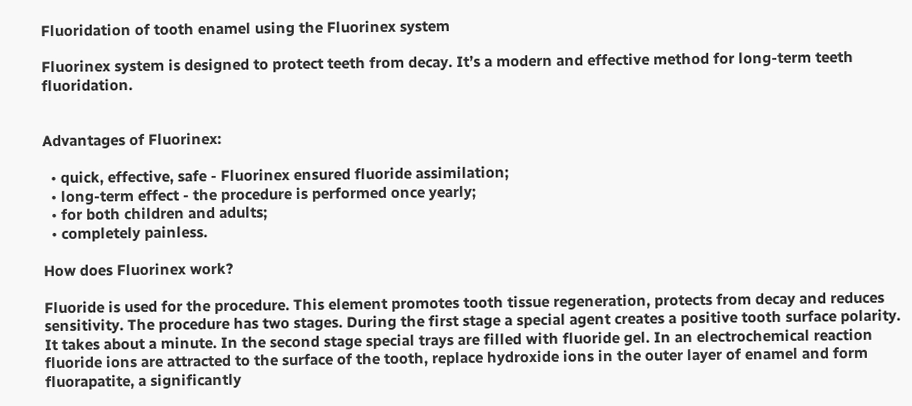Fluoridation of tooth enamel using the Fluorinex system

Fluorinex system is designed to protect teeth from decay. It’s a modern and effective method for long-term teeth fluoridation.


Advantages of Fluorinex:

  • quick, effective, safe - Fluorinex ensured fluoride assimilation;
  • long-term effect - the procedure is performed once yearly;
  • for both children and adults;
  • completely painless.

How does Fluorinex work?

Fluoride is used for the procedure. This element promotes tooth tissue regeneration, protects from decay and reduces sensitivity. The procedure has two stages. During the first stage a special agent creates a positive tooth surface polarity. It takes about a minute. In the second stage special trays are filled with fluoride gel. In an electrochemical reaction fluoride ions are attracted to the surface of the tooth, replace hydroxide ions in the outer layer of enamel and form fluorapatite, a significantly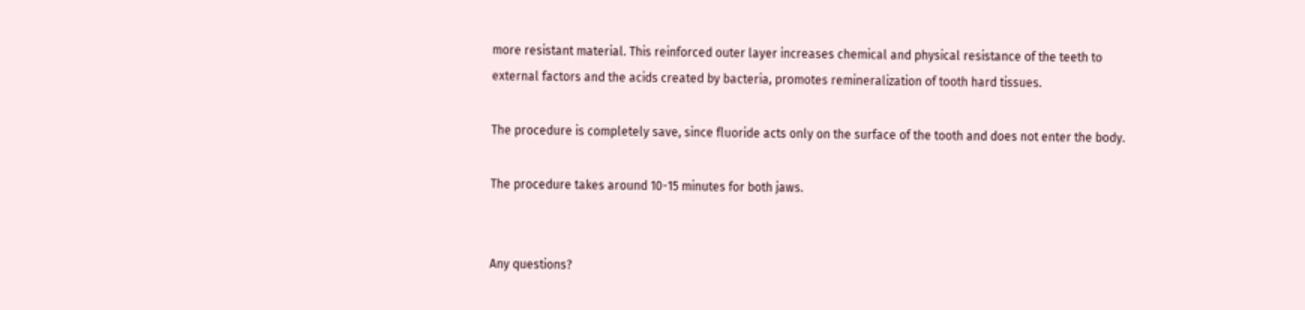more resistant material. This reinforced outer layer increases chemical and physical resistance of the teeth to external factors and the acids created by bacteria, promotes remineralization of tooth hard tissues.

The procedure is completely save, since fluoride acts only on the surface of the tooth and does not enter the body.

The procedure takes around 10-15 minutes for both jaws.


Any questions?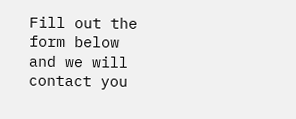Fill out the form below and we will contact you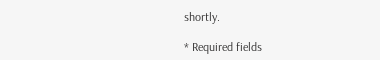shortly.

* Required fields